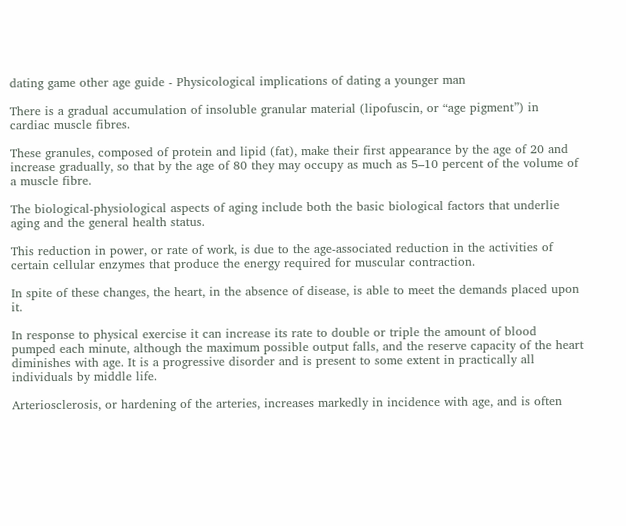dating game other age guide - Physicological implications of dating a younger man

There is a gradual accumulation of insoluble granular material (lipofuscin, or “age pigment”) in cardiac muscle fibres.

These granules, composed of protein and lipid (fat), make their first appearance by the age of 20 and increase gradually, so that by the age of 80 they may occupy as much as 5–10 percent of the volume of a muscle fibre.

The biological-physiological aspects of aging include both the basic biological factors that underlie aging and the general health status.

This reduction in power, or rate of work, is due to the age-associated reduction in the activities of certain cellular enzymes that produce the energy required for muscular contraction.

In spite of these changes, the heart, in the absence of disease, is able to meet the demands placed upon it.

In response to physical exercise it can increase its rate to double or triple the amount of blood pumped each minute, although the maximum possible output falls, and the reserve capacity of the heart diminishes with age. It is a progressive disorder and is present to some extent in practically all individuals by middle life.

Arteriosclerosis, or hardening of the arteries, increases markedly in incidence with age, and is often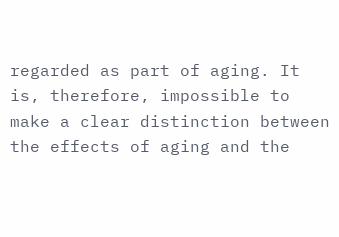regarded as part of aging. It is, therefore, impossible to make a clear distinction between the effects of aging and the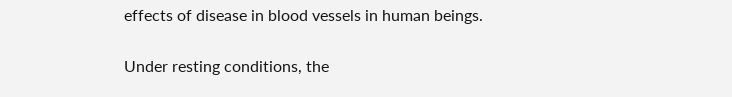effects of disease in blood vessels in human beings.

Under resting conditions, the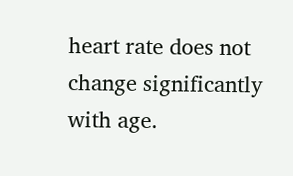heart rate does not change significantly with age.